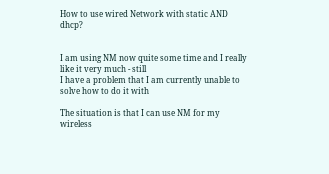How to use wired Network with static AND dhcp?


I am using NM now quite some time and I really like it very much - still
I have a problem that I am currently unable to solve how to do it with

The situation is that I can use NM for my wireless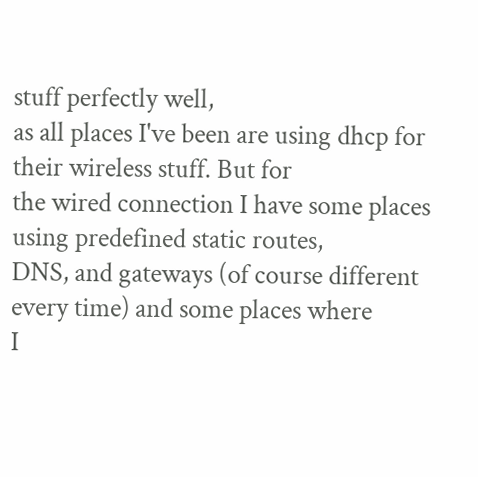stuff perfectly well,
as all places I've been are using dhcp for their wireless stuff. But for
the wired connection I have some places using predefined static routes,
DNS, and gateways (of course different every time) and some places where
I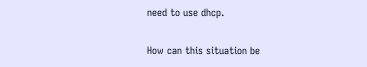need to use dhcp.

How can this situation be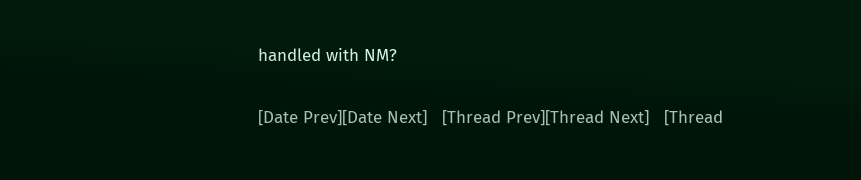handled with NM?


[Date Prev][Date Next]   [Thread Prev][Thread Next]   [Thread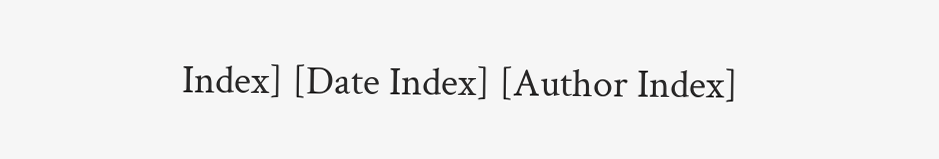Index] [Date Index] [Author Index]